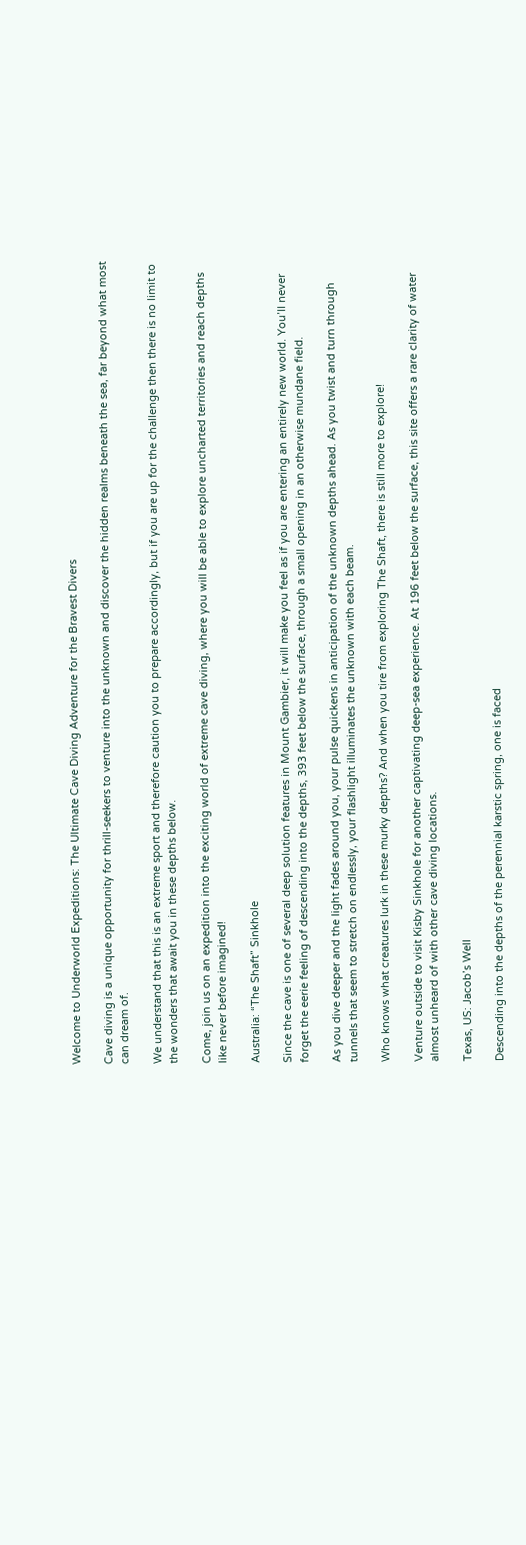Welcome to Underworld Expeditions: The Ultimate Cave Diving Adventure for the Bravest Divers

Cave diving is a unique opportunity for thrill-seekers to venture into the unknown and discover the hidden realms beneath the sea, far beyond what most can dream of.

We understand that this is an extreme sport and therefore caution you to prepare accordingly, but if you are up for the challenge then there is no limit to the wonders that await you in these depths below.

Come, join us on an expedition into the exciting world of extreme cave diving, where you will be able to explore uncharted territories and reach depths like never before imagined!

Australia: “The Shaft” Sinkhole

Since the cave is one of several deep solution features in Mount Gambier, it will make you feel as if you are entering an entirely new world. You’ll never forget the eerie feeling of descending into the depths, 393 feet below the surface, through a small opening in an otherwise mundane field.

As you dive deeper and the light fades around you, your pulse quickens in anticipation of the unknown depths ahead. As you twist and turn through tunnels that seem to stretch on endlessly, your flashlight illuminates the unknown with each beam.

Who knows what creatures lurk in these murky depths? And when you tire from exploring The Shaft, there is still more to explore!

Venture outside to visit Kisby Sinkhole for another captivating deep-sea experience. At 196 feet below the surface, this site offers a rare clarity of water almost unheard of with other cave diving locations.

Texas, US: Jacob’s Well

Descending into the depths of the perennial karstic spring, one is faced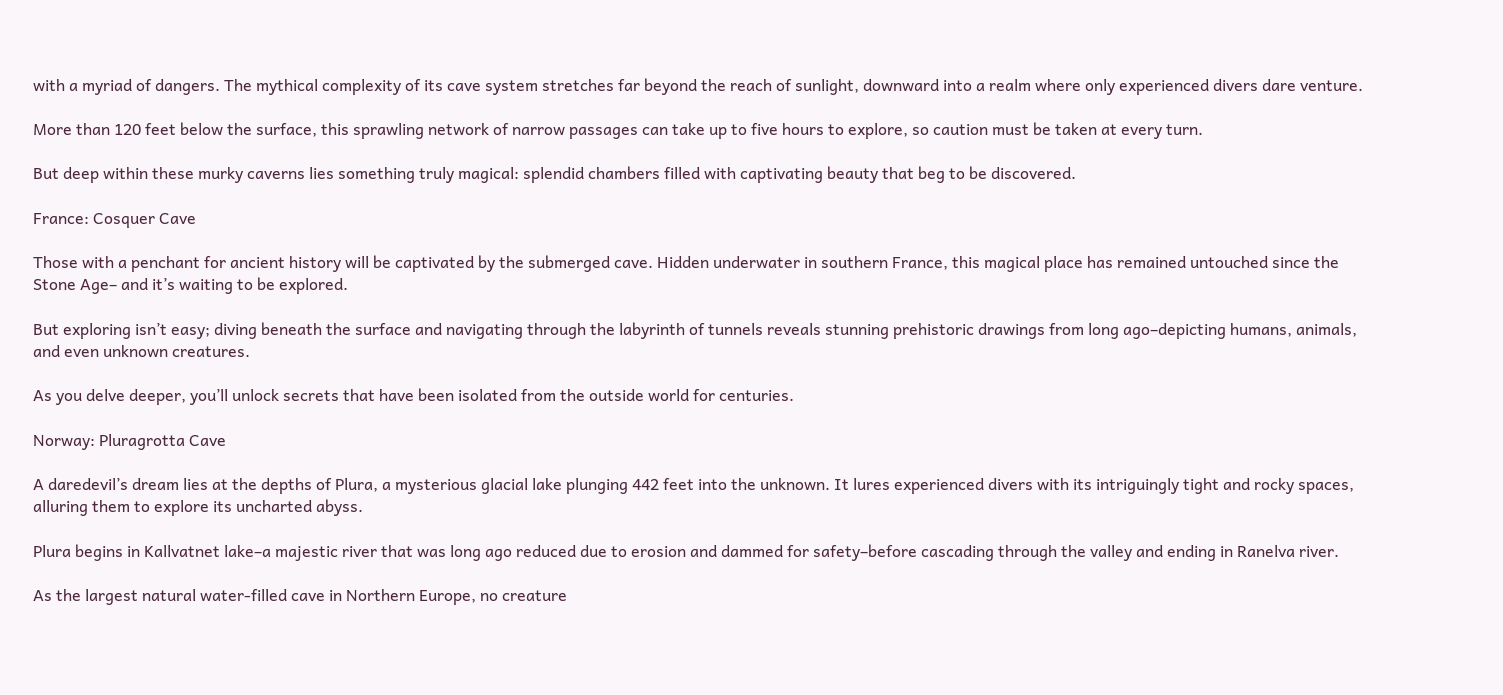with a myriad of dangers. The mythical complexity of its cave system stretches far beyond the reach of sunlight, downward into a realm where only experienced divers dare venture.

More than 120 feet below the surface, this sprawling network of narrow passages can take up to five hours to explore, so caution must be taken at every turn.

But deep within these murky caverns lies something truly magical: splendid chambers filled with captivating beauty that beg to be discovered.

France: Cosquer Cave

Those with a penchant for ancient history will be captivated by the submerged cave. Hidden underwater in southern France, this magical place has remained untouched since the Stone Age– and it’s waiting to be explored.

But exploring isn’t easy; diving beneath the surface and navigating through the labyrinth of tunnels reveals stunning prehistoric drawings from long ago–depicting humans, animals, and even unknown creatures.

As you delve deeper, you’ll unlock secrets that have been isolated from the outside world for centuries.

Norway: Pluragrotta Cave

A daredevil’s dream lies at the depths of Plura, a mysterious glacial lake plunging 442 feet into the unknown. It lures experienced divers with its intriguingly tight and rocky spaces, alluring them to explore its uncharted abyss.

Plura begins in Kallvatnet lake–a majestic river that was long ago reduced due to erosion and dammed for safety–before cascading through the valley and ending in Ranelva river.

As the largest natural water-filled cave in Northern Europe, no creature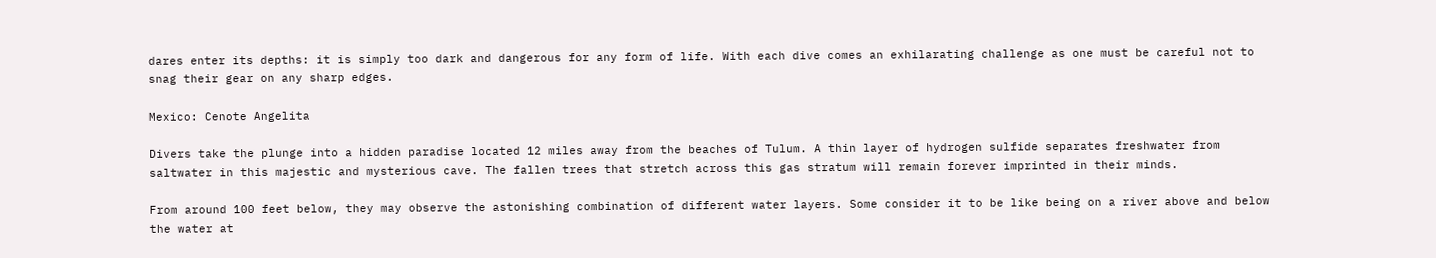dares enter its depths: it is simply too dark and dangerous for any form of life. With each dive comes an exhilarating challenge as one must be careful not to snag their gear on any sharp edges.

Mexico: Cenote Angelita

Divers take the plunge into a hidden paradise located 12 miles away from the beaches of Tulum. A thin layer of hydrogen sulfide separates freshwater from saltwater in this majestic and mysterious cave. The fallen trees that stretch across this gas stratum will remain forever imprinted in their minds.

From around 100 feet below, they may observe the astonishing combination of different water layers. Some consider it to be like being on a river above and below the water at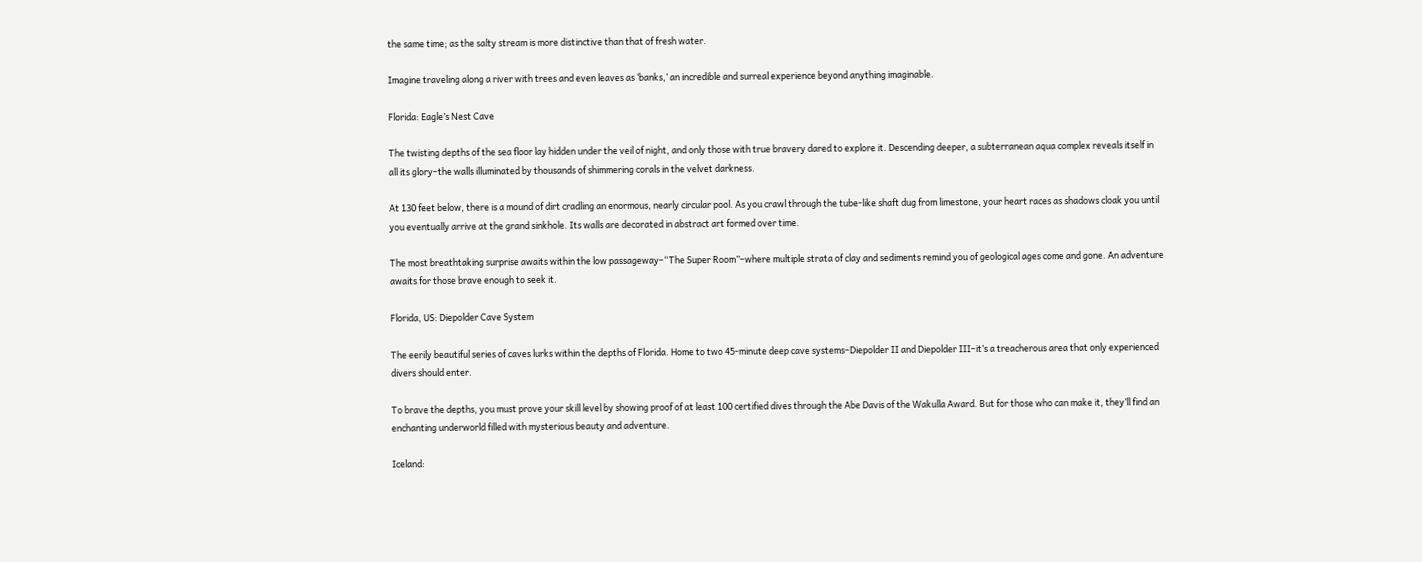the same time; as the salty stream is more distinctive than that of fresh water.

Imagine traveling along a river with trees and even leaves as ‘banks,’ an incredible and surreal experience beyond anything imaginable.

Florida: Eagle’s Nest Cave

The twisting depths of the sea floor lay hidden under the veil of night, and only those with true bravery dared to explore it. Descending deeper, a subterranean aqua complex reveals itself in all its glory–the walls illuminated by thousands of shimmering corals in the velvet darkness.

At 130 feet below, there is a mound of dirt cradling an enormous, nearly circular pool. As you crawl through the tube-like shaft dug from limestone, your heart races as shadows cloak you until you eventually arrive at the grand sinkhole. Its walls are decorated in abstract art formed over time.

The most breathtaking surprise awaits within the low passageway–“The Super Room”–where multiple strata of clay and sediments remind you of geological ages come and gone. An adventure awaits for those brave enough to seek it.

Florida, US: Diepolder Cave System

The eerily beautiful series of caves lurks within the depths of Florida. Home to two 45-minute deep cave systems–Diepolder II and Diepolder III–it’s a treacherous area that only experienced divers should enter.

To brave the depths, you must prove your skill level by showing proof of at least 100 certified dives through the Abe Davis of the Wakulla Award. But for those who can make it, they’ll find an enchanting underworld filled with mysterious beauty and adventure.

Iceland: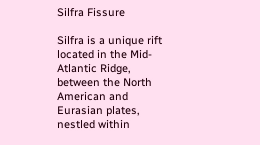Silfra Fissure

Silfra is a unique rift located in the Mid-Atlantic Ridge, between the North American and Eurasian plates, nestled within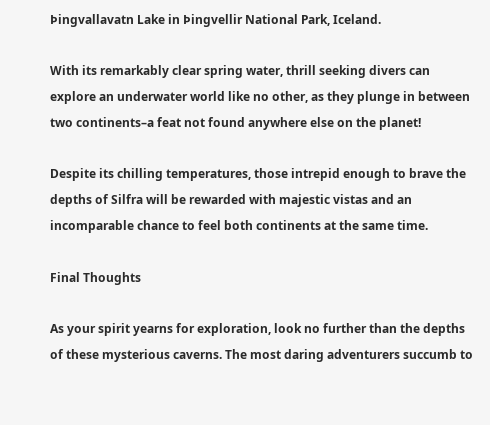Þingvallavatn Lake in Þingvellir National Park, Iceland.

With its remarkably clear spring water, thrill seeking divers can explore an underwater world like no other, as they plunge in between two continents–a feat not found anywhere else on the planet!

Despite its chilling temperatures, those intrepid enough to brave the depths of Silfra will be rewarded with majestic vistas and an incomparable chance to feel both continents at the same time.

Final Thoughts

As your spirit yearns for exploration, look no further than the depths of these mysterious caverns. The most daring adventurers succumb to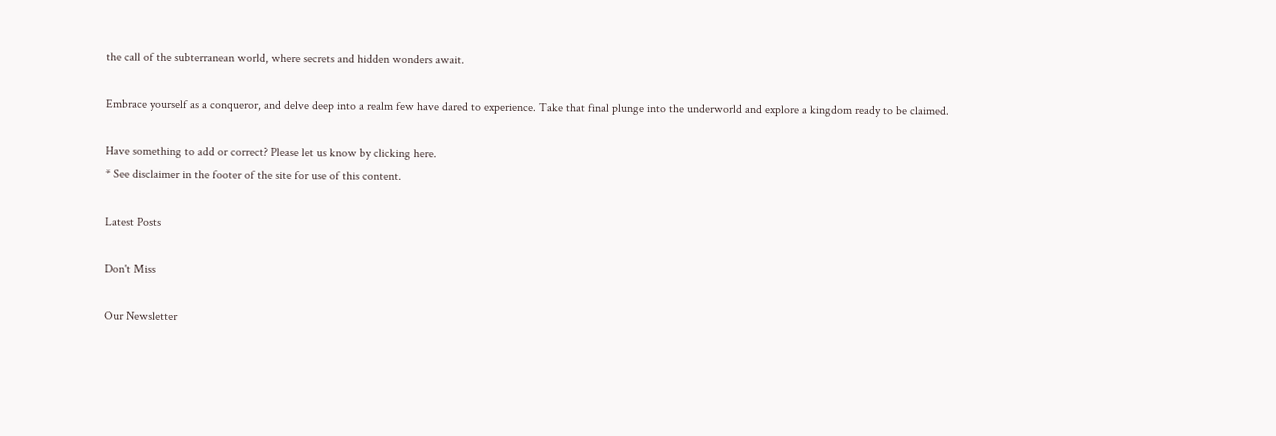the call of the subterranean world, where secrets and hidden wonders await.

Embrace yourself as a conqueror, and delve deep into a realm few have dared to experience. Take that final plunge into the underworld and explore a kingdom ready to be claimed.

Have something to add or correct? Please let us know by clicking here.
* See disclaimer in the footer of the site for use of this content.

Latest Posts

Don't Miss

Our Newsletter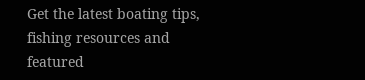Get the latest boating tips, fishing resources and featured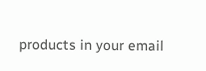products in your email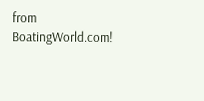from BoatingWorld.com!